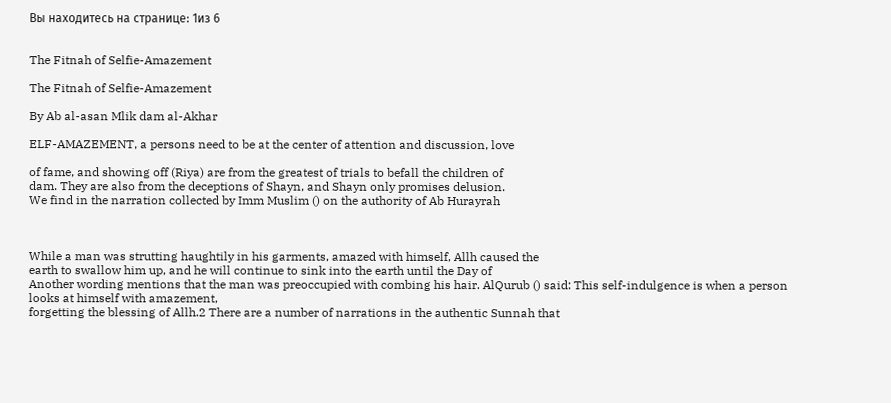Вы находитесь на странице: 1из 6


The Fitnah of Selfie-Amazement

The Fitnah of Selfie-Amazement

By Ab al-asan Mlik dam al-Akhar

ELF-AMAZEMENT, a persons need to be at the center of attention and discussion, love

of fame, and showing off (Riya) are from the greatest of trials to befall the children of
dam. They are also from the deceptions of Shayn, and Shayn only promises delusion.
We find in the narration collected by Imm Muslim () on the authority of Ab Hurayrah



While a man was strutting haughtily in his garments, amazed with himself, Allh caused the
earth to swallow him up, and he will continue to sink into the earth until the Day of
Another wording mentions that the man was preoccupied with combing his hair. AlQurub () said: This self-indulgence is when a person looks at himself with amazement,
forgetting the blessing of Allh.2 There are a number of narrations in the authentic Sunnah that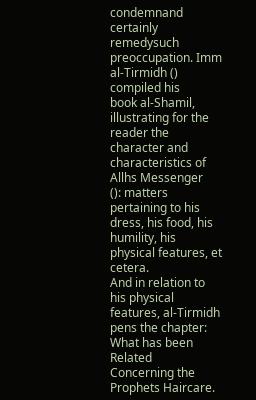condemnand certainly remedysuch preoccupation. Imm al-Tirmidh () compiled his
book al-Shamil, illustrating for the reader the character and characteristics of Allhs Messenger
(): matters pertaining to his dress, his food, his humility, his physical features, et cetera.
And in relation to his physical features, al-Tirmidh pens the chapter: What has been Related
Concerning the Prophets Haircare.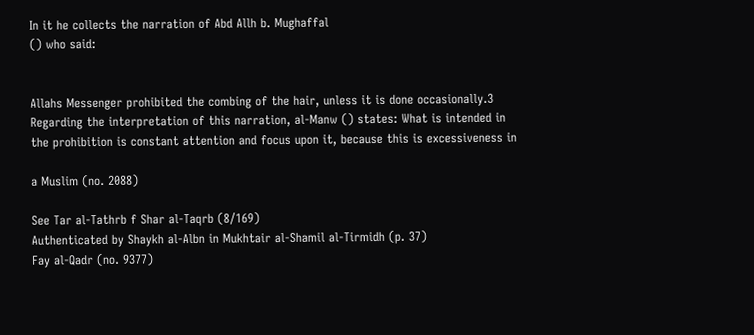In it he collects the narration of Abd Allh b. Mughaffal
() who said:


Allahs Messenger prohibited the combing of the hair, unless it is done occasionally.3
Regarding the interpretation of this narration, al-Manw () states: What is intended in
the prohibition is constant attention and focus upon it, because this is excessiveness in

a Muslim (no. 2088)

See Tar al-Tathrb f Shar al-Taqrb (8/169)
Authenticated by Shaykh al-Albn in Mukhtair al-Shamil al-Tirmidh (p. 37)
Fay al-Qadr (no. 9377)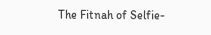The Fitnah of Selfie-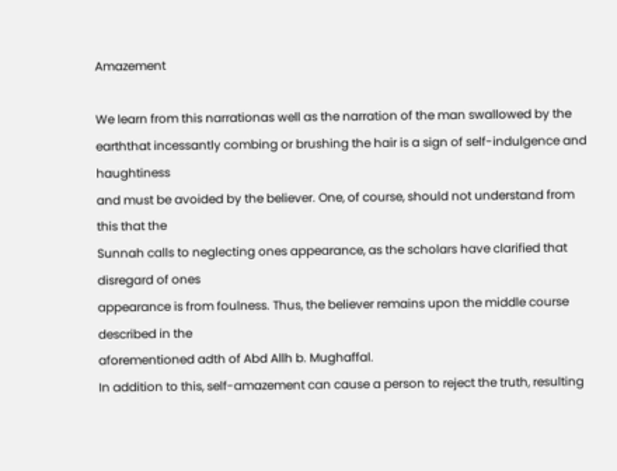Amazement

We learn from this narrationas well as the narration of the man swallowed by the
earththat incessantly combing or brushing the hair is a sign of self-indulgence and haughtiness
and must be avoided by the believer. One, of course, should not understand from this that the
Sunnah calls to neglecting ones appearance, as the scholars have clarified that disregard of ones
appearance is from foulness. Thus, the believer remains upon the middle course described in the
aforementioned adth of Abd Allh b. Mughaffal.
In addition to this, self-amazement can cause a person to reject the truth, resulting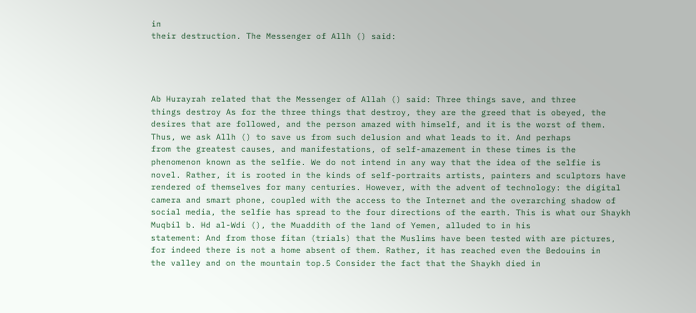in
their destruction. The Messenger of Allh () said:




Ab Hurayrah related that the Messenger of Allah () said: Three things save, and three
things destroy As for the three things that destroy, they are the greed that is obeyed, the
desires that are followed, and the person amazed with himself, and it is the worst of them.
Thus, we ask Allh () to save us from such delusion and what leads to it. And perhaps
from the greatest causes, and manifestations, of self-amazement in these times is the
phenomenon known as the selfie. We do not intend in any way that the idea of the selfie is
novel. Rather, it is rooted in the kinds of self-portraits artists, painters and sculptors have
rendered of themselves for many centuries. However, with the advent of technology: the digital
camera and smart phone, coupled with the access to the Internet and the overarching shadow of
social media, the selfie has spread to the four directions of the earth. This is what our Shaykh
Muqbil b. Hd al-Wdi (), the Muaddith of the land of Yemen, alluded to in his
statement: And from those fitan (trials) that the Muslims have been tested with are pictures,
for indeed there is not a home absent of them. Rather, it has reached even the Bedouins in
the valley and on the mountain top.5 Consider the fact that the Shaykh died in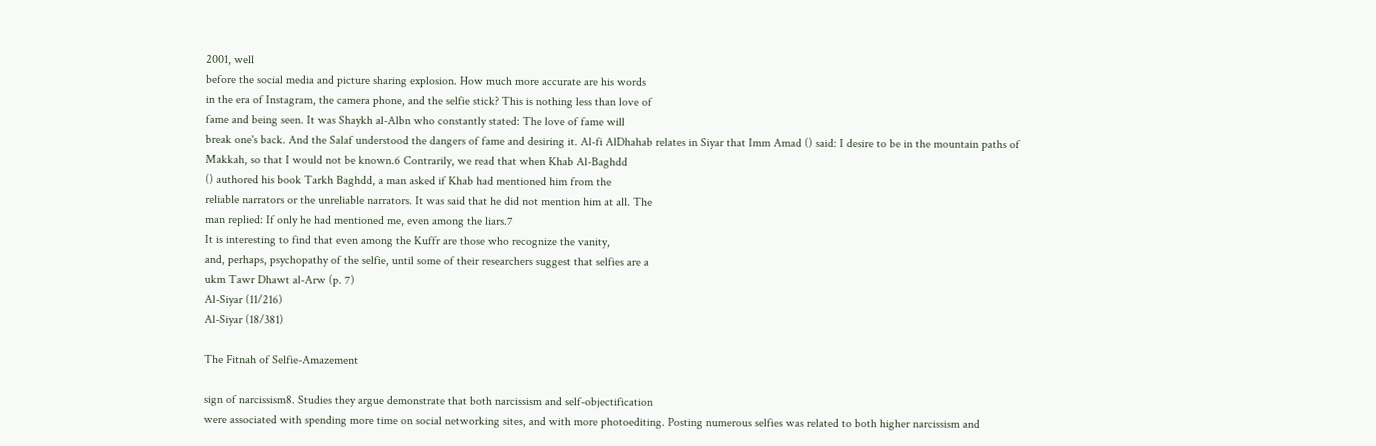2001, well
before the social media and picture sharing explosion. How much more accurate are his words
in the era of Instagram, the camera phone, and the selfie stick? This is nothing less than love of
fame and being seen. It was Shaykh al-Albn who constantly stated: The love of fame will
break one's back. And the Salaf understood the dangers of fame and desiring it. Al-fi AlDhahab relates in Siyar that Imm Amad () said: I desire to be in the mountain paths of
Makkah, so that I would not be known.6 Contrarily, we read that when Khab Al-Baghdd
() authored his book Tarkh Baghdd, a man asked if Khab had mentioned him from the
reliable narrators or the unreliable narrators. It was said that he did not mention him at all. The
man replied: If only he had mentioned me, even among the liars.7
It is interesting to find that even among the Kuffr are those who recognize the vanity,
and, perhaps, psychopathy of the selfie, until some of their researchers suggest that selfies are a
ukm Tawr Dhawt al-Arw (p. 7)
Al-Siyar (11/216)
Al-Siyar (18/381)

The Fitnah of Selfie-Amazement

sign of narcissism8. Studies they argue demonstrate that both narcissism and self-objectification
were associated with spending more time on social networking sites, and with more photoediting. Posting numerous selfies was related to both higher narcissism and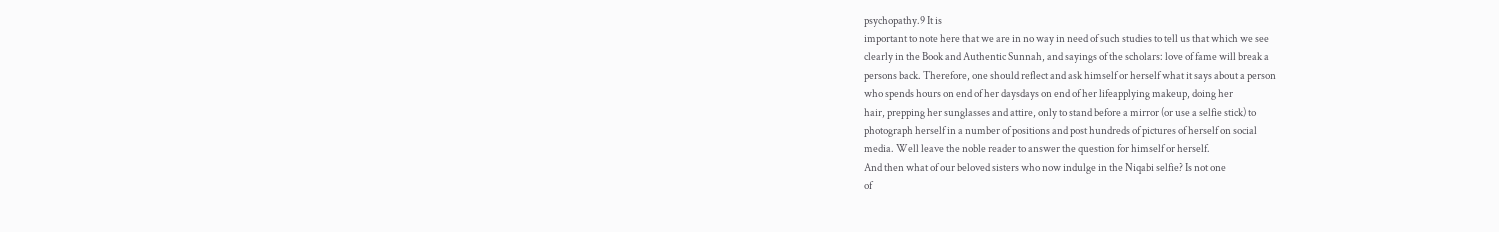psychopathy.9 It is
important to note here that we are in no way in need of such studies to tell us that which we see
clearly in the Book and Authentic Sunnah, and sayings of the scholars: love of fame will break a
persons back. Therefore, one should reflect and ask himself or herself what it says about a person
who spends hours on end of her daysdays on end of her lifeapplying makeup, doing her
hair, prepping her sunglasses and attire, only to stand before a mirror (or use a selfie stick) to
photograph herself in a number of positions and post hundreds of pictures of herself on social
media. Well leave the noble reader to answer the question for himself or herself.
And then what of our beloved sisters who now indulge in the Niqabi selfie? Is not one
of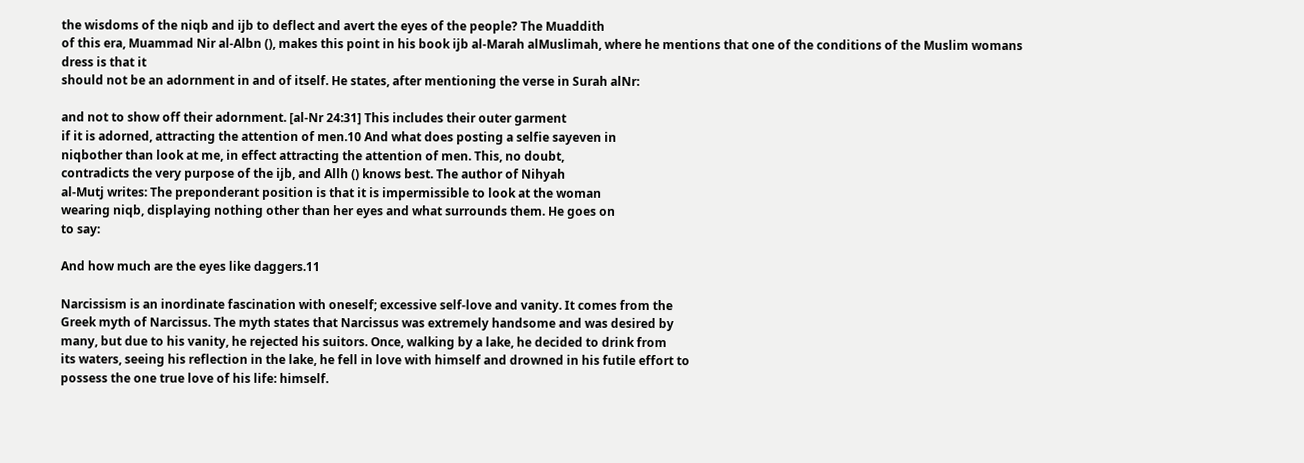the wisdoms of the niqb and ijb to deflect and avert the eyes of the people? The Muaddith
of this era, Muammad Nir al-Albn (), makes this point in his book ijb al-Marah alMuslimah, where he mentions that one of the conditions of the Muslim womans dress is that it
should not be an adornment in and of itself. He states, after mentioning the verse in Surah alNr:

and not to show off their adornment. [al-Nr 24:31] This includes their outer garment
if it is adorned, attracting the attention of men.10 And what does posting a selfie sayeven in
niqbother than look at me, in effect attracting the attention of men. This, no doubt,
contradicts the very purpose of the ijb, and Allh () knows best. The author of Nihyah
al-Mutj writes: The preponderant position is that it is impermissible to look at the woman
wearing niqb, displaying nothing other than her eyes and what surrounds them. He goes on
to say:

And how much are the eyes like daggers.11

Narcissism is an inordinate fascination with oneself; excessive self-love and vanity. It comes from the
Greek myth of Narcissus. The myth states that Narcissus was extremely handsome and was desired by
many, but due to his vanity, he rejected his suitors. Once, walking by a lake, he decided to drink from
its waters, seeing his reflection in the lake, he fell in love with himself and drowned in his futile effort to
possess the one true love of his life: himself.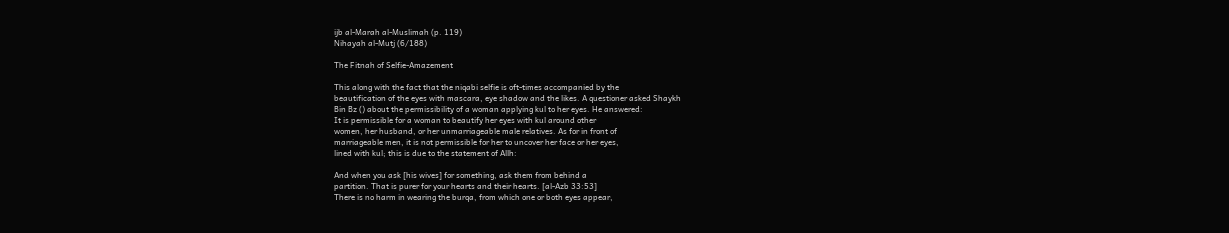ijb al-Marah al-Muslimah (p. 119)
Nihayah al-Mutj (6/188)

The Fitnah of Selfie-Amazement

This along with the fact that the niqabi selfie is oft-times accompanied by the
beautification of the eyes with mascara, eye shadow and the likes. A questioner asked Shaykh
Bin Bz () about the permissibility of a woman applying kul to her eyes. He answered:
It is permissible for a woman to beautify her eyes with kul around other
women, her husband, or her unmarriageable male relatives. As for in front of
marriageable men, it is not permissible for her to uncover her face or her eyes,
lined with kul; this is due to the statement of Allh:

And when you ask [his wives] for something, ask them from behind a
partition. That is purer for your hearts and their hearts. [al-Azb 33:53]
There is no harm in wearing the burqa, from which one or both eyes appear,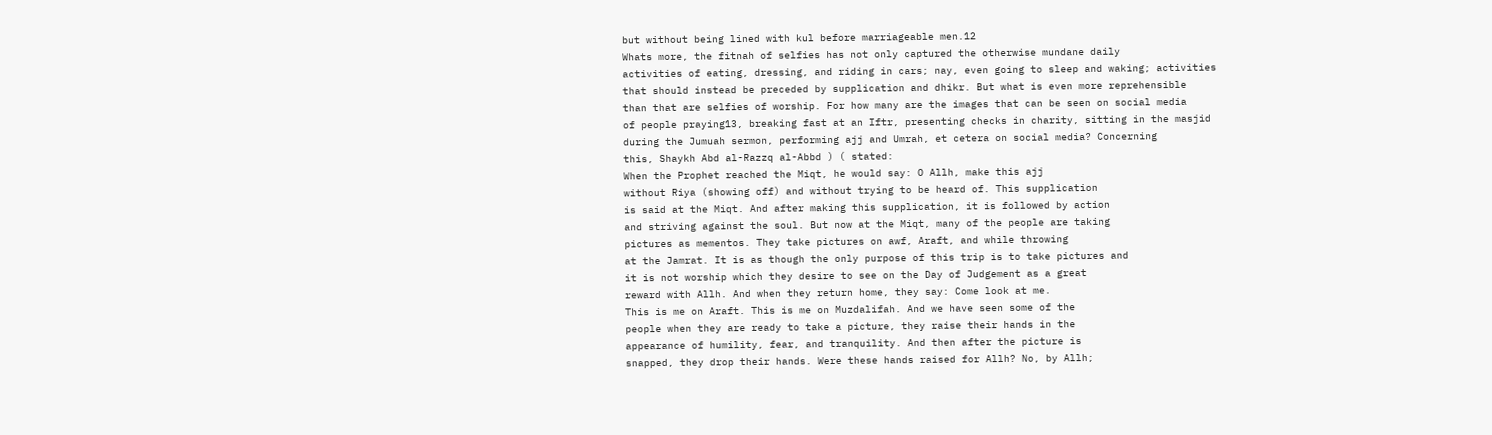but without being lined with kul before marriageable men.12
Whats more, the fitnah of selfies has not only captured the otherwise mundane daily
activities of eating, dressing, and riding in cars; nay, even going to sleep and waking; activities
that should instead be preceded by supplication and dhikr. But what is even more reprehensible
than that are selfies of worship. For how many are the images that can be seen on social media
of people praying13, breaking fast at an Iftr, presenting checks in charity, sitting in the masjid
during the Jumuah sermon, performing ajj and Umrah, et cetera on social media? Concerning
this, Shaykh Abd al-Razzq al-Abbd ) ( stated:
When the Prophet reached the Miqt, he would say: O Allh, make this ajj
without Riya (showing off) and without trying to be heard of. This supplication
is said at the Miqt. And after making this supplication, it is followed by action
and striving against the soul. But now at the Miqt, many of the people are taking
pictures as mementos. They take pictures on awf, Araft, and while throwing
at the Jamrat. It is as though the only purpose of this trip is to take pictures and
it is not worship which they desire to see on the Day of Judgement as a great
reward with Allh. And when they return home, they say: Come look at me.
This is me on Araft. This is me on Muzdalifah. And we have seen some of the
people when they are ready to take a picture, they raise their hands in the
appearance of humility, fear, and tranquility. And then after the picture is
snapped, they drop their hands. Were these hands raised for Allh? No, by Allh;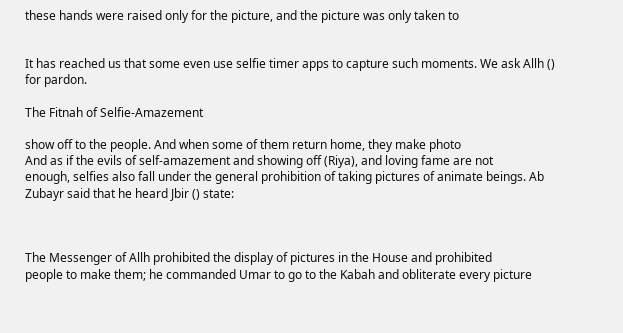these hands were raised only for the picture, and the picture was only taken to


It has reached us that some even use selfie timer apps to capture such moments. We ask Allh ()
for pardon.

The Fitnah of Selfie-Amazement

show off to the people. And when some of them return home, they make photo
And as if the evils of self-amazement and showing off (Riya), and loving fame are not
enough, selfies also fall under the general prohibition of taking pictures of animate beings. Ab
Zubayr said that he heard Jbir () state:



The Messenger of Allh prohibited the display of pictures in the House and prohibited
people to make them; he commanded Umar to go to the Kabah and obliterate every picture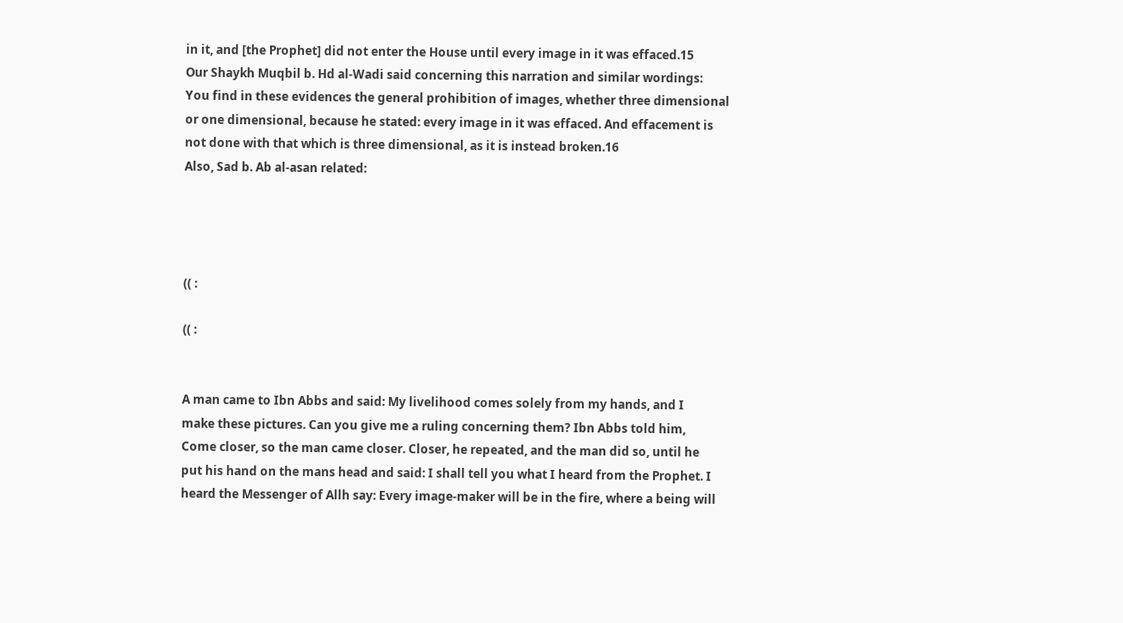in it, and [the Prophet] did not enter the House until every image in it was effaced.15
Our Shaykh Muqbil b. Hd al-Wadi said concerning this narration and similar wordings:
You find in these evidences the general prohibition of images, whether three dimensional
or one dimensional, because he stated: every image in it was effaced. And effacement is
not done with that which is three dimensional, as it is instead broken.16
Also, Sad b. Ab al-asan related:




(( :

(( :


A man came to Ibn Abbs and said: My livelihood comes solely from my hands, and I
make these pictures. Can you give me a ruling concerning them? Ibn Abbs told him,
Come closer, so the man came closer. Closer, he repeated, and the man did so, until he
put his hand on the mans head and said: I shall tell you what I heard from the Prophet. I
heard the Messenger of Allh say: Every image-maker will be in the fire, where a being will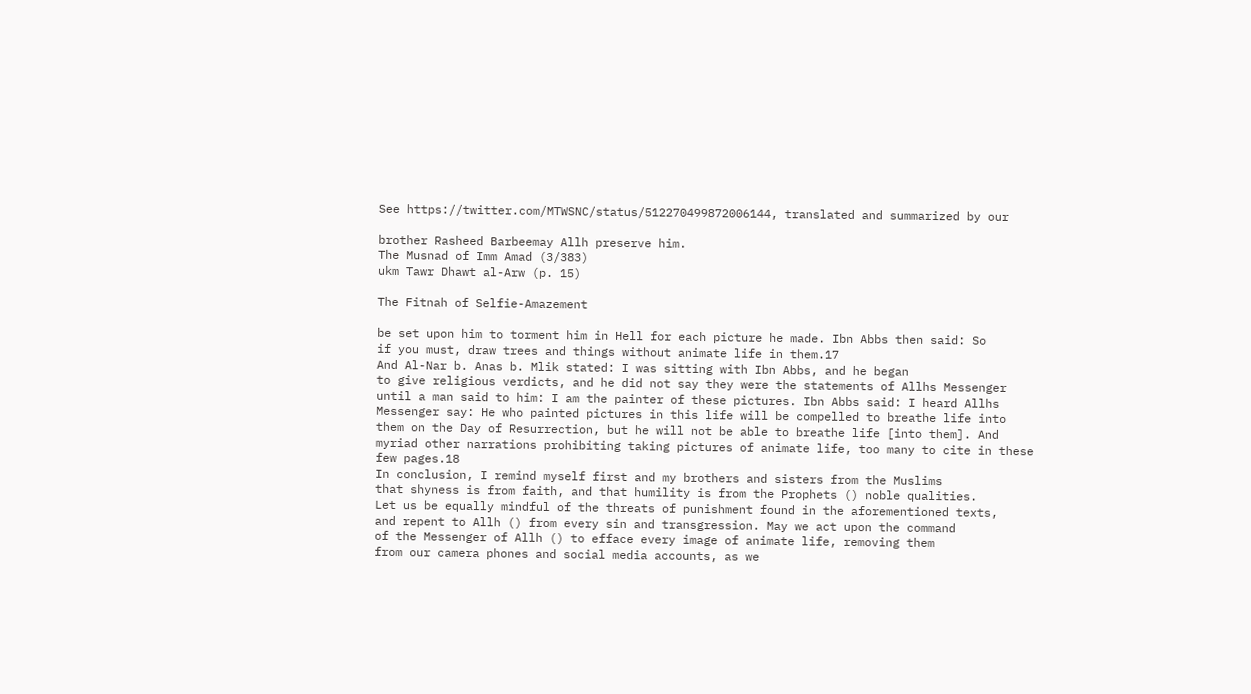See https://twitter.com/MTWSNC/status/512270499872006144, translated and summarized by our

brother Rasheed Barbeemay Allh preserve him.
The Musnad of Imm Amad (3/383)
ukm Tawr Dhawt al-Arw (p. 15)

The Fitnah of Selfie-Amazement

be set upon him to torment him in Hell for each picture he made. Ibn Abbs then said: So
if you must, draw trees and things without animate life in them.17
And Al-Nar b. Anas b. Mlik stated: I was sitting with Ibn Abbs, and he began
to give religious verdicts, and he did not say they were the statements of Allhs Messenger
until a man said to him: I am the painter of these pictures. Ibn Abbs said: I heard Allhs
Messenger say: He who painted pictures in this life will be compelled to breathe life into
them on the Day of Resurrection, but he will not be able to breathe life [into them]. And
myriad other narrations prohibiting taking pictures of animate life, too many to cite in these
few pages.18
In conclusion, I remind myself first and my brothers and sisters from the Muslims
that shyness is from faith, and that humility is from the Prophets () noble qualities.
Let us be equally mindful of the threats of punishment found in the aforementioned texts,
and repent to Allh () from every sin and transgression. May we act upon the command
of the Messenger of Allh () to efface every image of animate life, removing them
from our camera phones and social media accounts, as we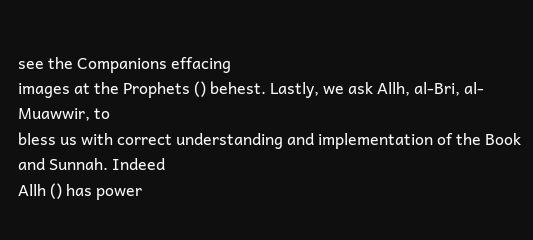see the Companions effacing
images at the Prophets () behest. Lastly, we ask Allh, al-Bri, al-Muawwir, to
bless us with correct understanding and implementation of the Book and Sunnah. Indeed
Allh () has power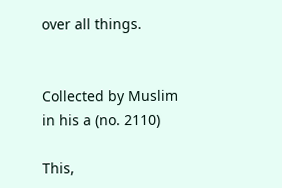over all things.


Collected by Muslim in his a (no. 2110)

This,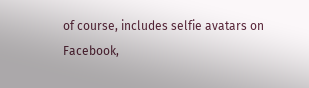of course, includes selfie avatars on Facebook,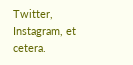Twitter, Instagram, et cetera.